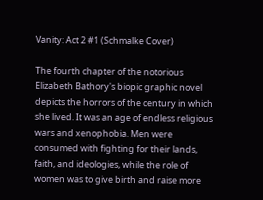Vanity: Act 2 #1 (Schmalke Cover)

The fourth chapter of the notorious Elizabeth Bathory's biopic graphic novel depicts the horrors of the century in which she lived. It was an age of endless religious wars and xenophobia. Men were consumed with fighting for their lands, faith, and ideologies, while the role of women was to give birth and raise more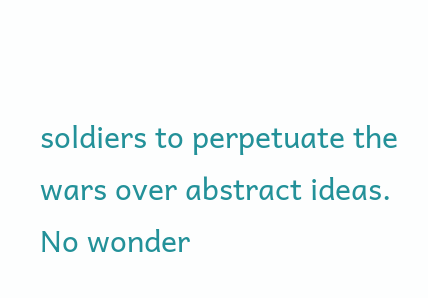soldiers to perpetuate the wars over abstract ideas. No wonder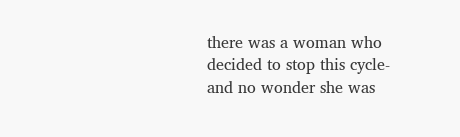there was a woman who decided to stop this cycle-and no wonder she was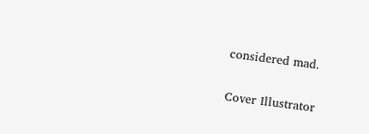considered mad.

Cover Illustrator